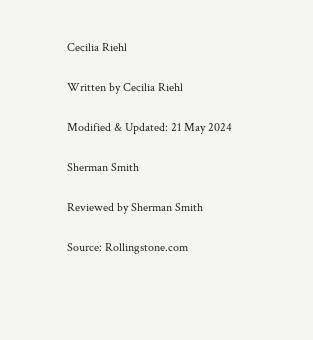Cecilia Riehl

Written by Cecilia Riehl

Modified & Updated: 21 May 2024

Sherman Smith

Reviewed by Sherman Smith

Source: Rollingstone.com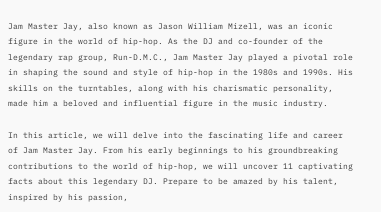Jam Master Jay, also known as Jason William Mizell, was an iconic figure in the world of hip-hop. As the DJ and co-founder of the legendary rap group, Run-D.M.C., Jam Master Jay played a pivotal role in shaping the sound and style of hip-hop in the 1980s and 1990s. His skills on the turntables, along with his charismatic personality, made him a beloved and influential figure in the music industry.

In this article, we will delve into the fascinating life and career of Jam Master Jay. From his early beginnings to his groundbreaking contributions to the world of hip-hop, we will uncover 11 captivating facts about this legendary DJ. Prepare to be amazed by his talent, inspired by his passion,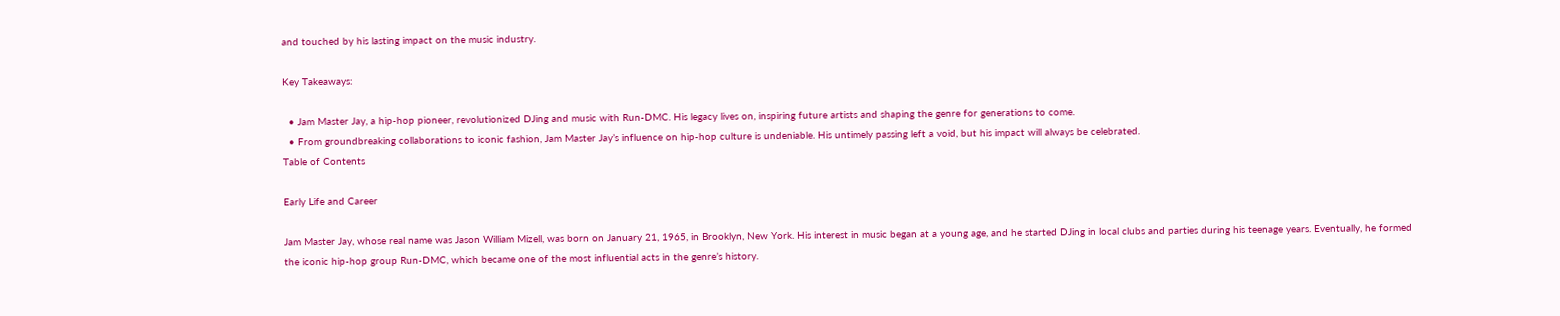and touched by his lasting impact on the music industry.

Key Takeaways:

  • Jam Master Jay, a hip-hop pioneer, revolutionized DJing and music with Run-DMC. His legacy lives on, inspiring future artists and shaping the genre for generations to come.
  • From groundbreaking collaborations to iconic fashion, Jam Master Jay’s influence on hip-hop culture is undeniable. His untimely passing left a void, but his impact will always be celebrated.
Table of Contents

Early Life and Career

Jam Master Jay, whose real name was Jason William Mizell, was born on January 21, 1965, in Brooklyn, New York. His interest in music began at a young age, and he started DJing in local clubs and parties during his teenage years. Eventually, he formed the iconic hip-hop group Run-DMC, which became one of the most influential acts in the genre’s history.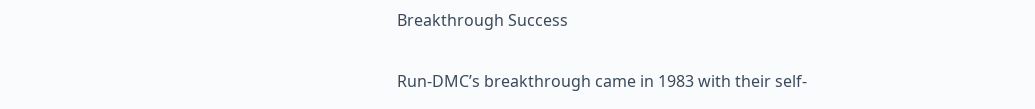Breakthrough Success

Run-DMC’s breakthrough came in 1983 with their self-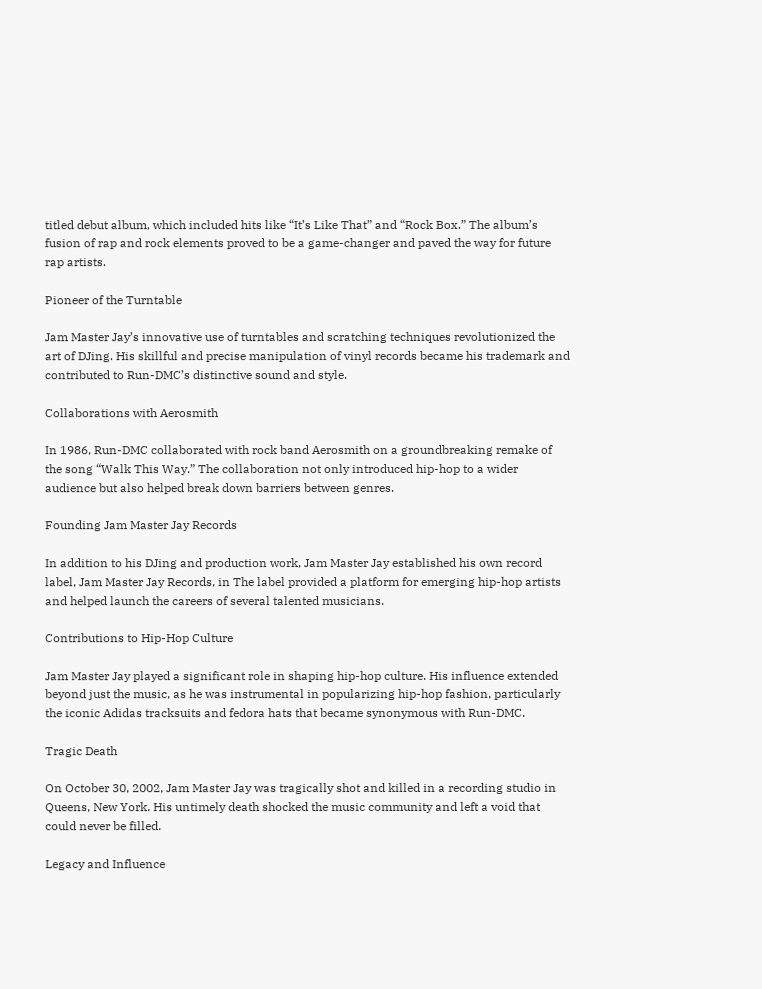titled debut album, which included hits like “It’s Like That” and “Rock Box.” The album’s fusion of rap and rock elements proved to be a game-changer and paved the way for future rap artists.

Pioneer of the Turntable

Jam Master Jay’s innovative use of turntables and scratching techniques revolutionized the art of DJing. His skillful and precise manipulation of vinyl records became his trademark and contributed to Run-DMC’s distinctive sound and style.

Collaborations with Aerosmith

In 1986, Run-DMC collaborated with rock band Aerosmith on a groundbreaking remake of the song “Walk This Way.” The collaboration not only introduced hip-hop to a wider audience but also helped break down barriers between genres.

Founding Jam Master Jay Records

In addition to his DJing and production work, Jam Master Jay established his own record label, Jam Master Jay Records, in The label provided a platform for emerging hip-hop artists and helped launch the careers of several talented musicians.

Contributions to Hip-Hop Culture

Jam Master Jay played a significant role in shaping hip-hop culture. His influence extended beyond just the music, as he was instrumental in popularizing hip-hop fashion, particularly the iconic Adidas tracksuits and fedora hats that became synonymous with Run-DMC.

Tragic Death

On October 30, 2002, Jam Master Jay was tragically shot and killed in a recording studio in Queens, New York. His untimely death shocked the music community and left a void that could never be filled.

Legacy and Influence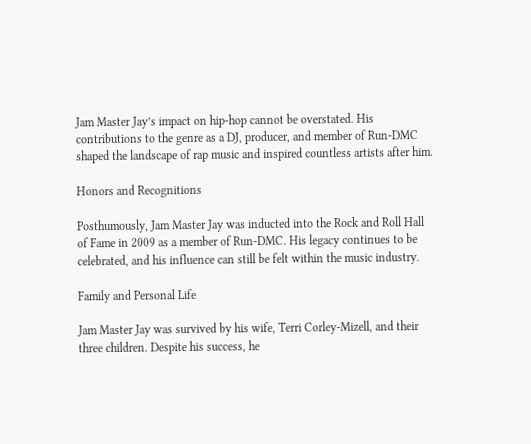Jam Master Jay’s impact on hip-hop cannot be overstated. His contributions to the genre as a DJ, producer, and member of Run-DMC shaped the landscape of rap music and inspired countless artists after him.

Honors and Recognitions

Posthumously, Jam Master Jay was inducted into the Rock and Roll Hall of Fame in 2009 as a member of Run-DMC. His legacy continues to be celebrated, and his influence can still be felt within the music industry.

Family and Personal Life

Jam Master Jay was survived by his wife, Terri Corley-Mizell, and their three children. Despite his success, he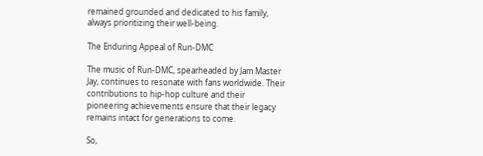remained grounded and dedicated to his family, always prioritizing their well-being.

The Enduring Appeal of Run-DMC

The music of Run-DMC, spearheaded by Jam Master Jay, continues to resonate with fans worldwide. Their contributions to hip-hop culture and their pioneering achievements ensure that their legacy remains intact for generations to come.

So,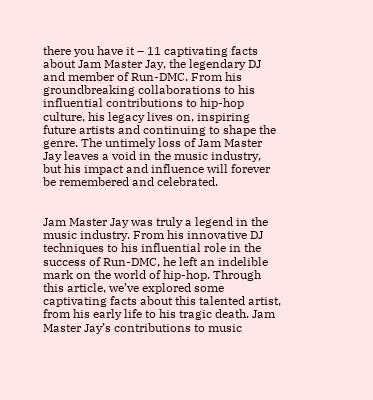there you have it – 11 captivating facts about Jam Master Jay, the legendary DJ and member of Run-DMC. From his groundbreaking collaborations to his influential contributions to hip-hop culture, his legacy lives on, inspiring future artists and continuing to shape the genre. The untimely loss of Jam Master Jay leaves a void in the music industry, but his impact and influence will forever be remembered and celebrated.


Jam Master Jay was truly a legend in the music industry. From his innovative DJ techniques to his influential role in the success of Run-DMC, he left an indelible mark on the world of hip-hop. Through this article, we’ve explored some captivating facts about this talented artist, from his early life to his tragic death. Jam Master Jay’s contributions to music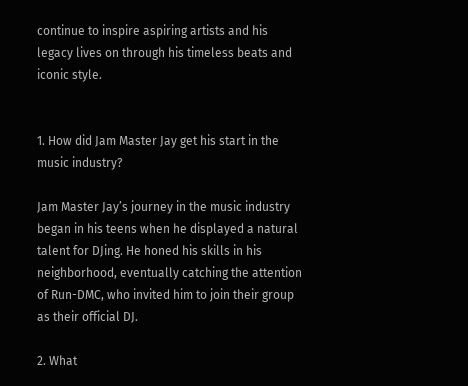continue to inspire aspiring artists and his legacy lives on through his timeless beats and iconic style.


1. How did Jam Master Jay get his start in the music industry?

Jam Master Jay’s journey in the music industry began in his teens when he displayed a natural talent for DJing. He honed his skills in his neighborhood, eventually catching the attention of Run-DMC, who invited him to join their group as their official DJ.

2. What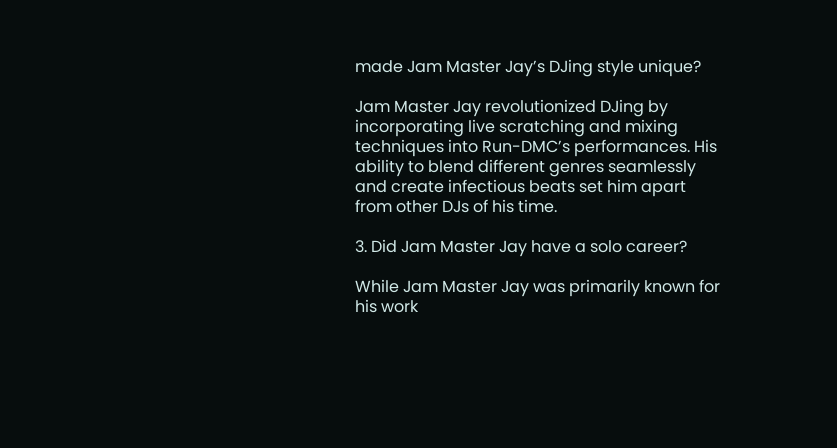made Jam Master Jay’s DJing style unique?

Jam Master Jay revolutionized DJing by incorporating live scratching and mixing techniques into Run-DMC’s performances. His ability to blend different genres seamlessly and create infectious beats set him apart from other DJs of his time.

3. Did Jam Master Jay have a solo career?

While Jam Master Jay was primarily known for his work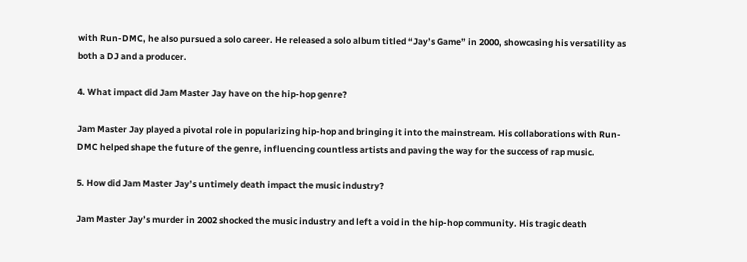with Run-DMC, he also pursued a solo career. He released a solo album titled “Jay’s Game” in 2000, showcasing his versatility as both a DJ and a producer.

4. What impact did Jam Master Jay have on the hip-hop genre?

Jam Master Jay played a pivotal role in popularizing hip-hop and bringing it into the mainstream. His collaborations with Run-DMC helped shape the future of the genre, influencing countless artists and paving the way for the success of rap music.

5. How did Jam Master Jay’s untimely death impact the music industry?

Jam Master Jay’s murder in 2002 shocked the music industry and left a void in the hip-hop community. His tragic death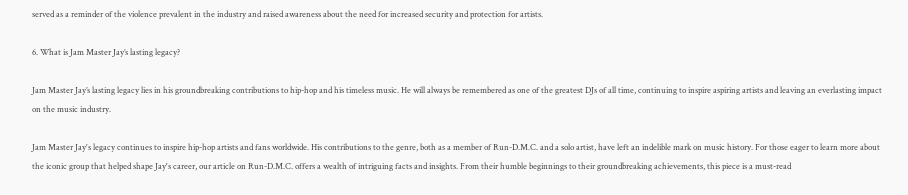served as a reminder of the violence prevalent in the industry and raised awareness about the need for increased security and protection for artists.

6. What is Jam Master Jay’s lasting legacy?

Jam Master Jay’s lasting legacy lies in his groundbreaking contributions to hip-hop and his timeless music. He will always be remembered as one of the greatest DJs of all time, continuing to inspire aspiring artists and leaving an everlasting impact on the music industry.

Jam Master Jay's legacy continues to inspire hip-hop artists and fans worldwide. His contributions to the genre, both as a member of Run-D.M.C. and a solo artist, have left an indelible mark on music history. For those eager to learn more about the iconic group that helped shape Jay's career, our article on Run-D.M.C. offers a wealth of intriguing facts and insights. From their humble beginnings to their groundbreaking achievements, this piece is a must-read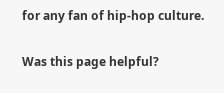for any fan of hip-hop culture.

Was this page helpful?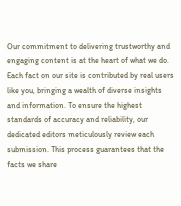Our commitment to delivering trustworthy and engaging content is at the heart of what we do. Each fact on our site is contributed by real users like you, bringing a wealth of diverse insights and information. To ensure the highest standards of accuracy and reliability, our dedicated editors meticulously review each submission. This process guarantees that the facts we share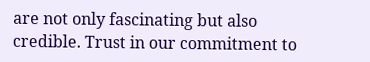are not only fascinating but also credible. Trust in our commitment to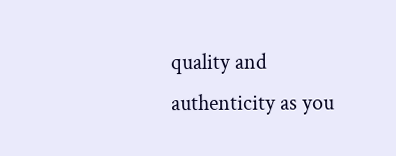quality and authenticity as you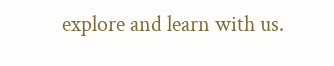explore and learn with us.